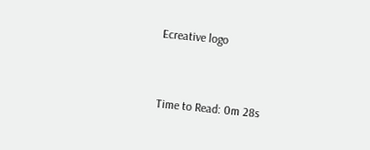Ecreative logo


Time to Read: 0m 28s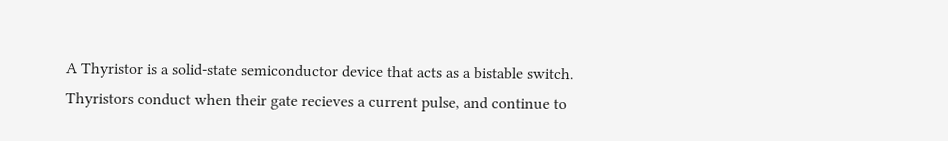A Thyristor is a solid-state semiconductor device that acts as a bistable switch. Thyristors conduct when their gate recieves a current pulse, and continue to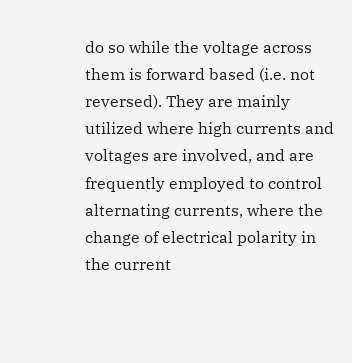do so while the voltage across them is forward based (i.e. not reversed). They are mainly utilized where high currents and voltages are involved, and are frequently employed to control alternating currents, where the change of electrical polarity in the current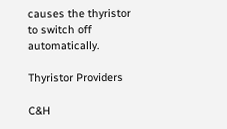causes the thyristor to switch off automatically.

Thyristor Providers

C&H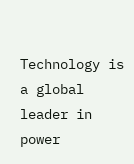Technology is a global leader in power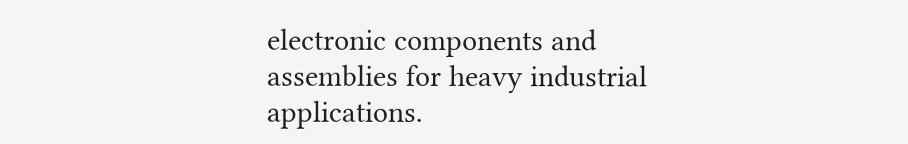electronic components and assemblies for heavy industrial applications.